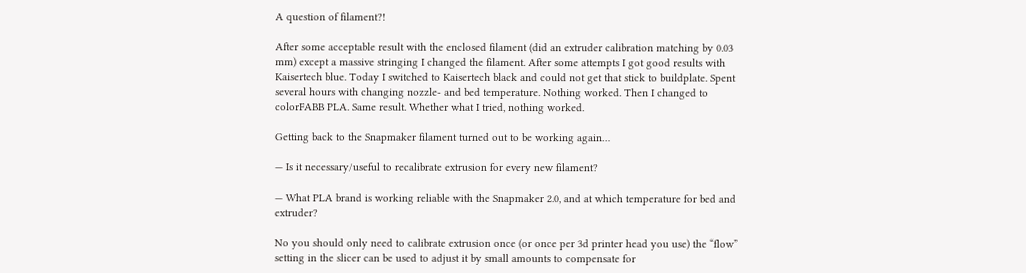A question of filament?!

After some acceptable result with the enclosed filament (did an extruder calibration matching by 0.03 mm) except a massive stringing I changed the filament. After some attempts I got good results with Kaisertech blue. Today I switched to Kaisertech black and could not get that stick to buildplate. Spent several hours with changing nozzle- and bed temperature. Nothing worked. Then I changed to colorFABB PLA. Same result. Whether what I tried, nothing worked.

Getting back to the Snapmaker filament turned out to be working again…

— Is it necessary/useful to recalibrate extrusion for every new filament?

— What PLA brand is working reliable with the Snapmaker 2.0, and at which temperature for bed and extruder?

No you should only need to calibrate extrusion once (or once per 3d printer head you use) the “flow” setting in the slicer can be used to adjust it by small amounts to compensate for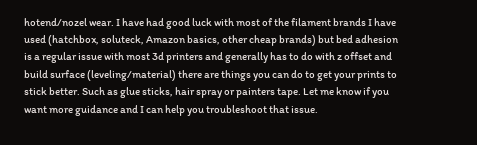hotend/nozel wear. I have had good luck with most of the filament brands I have used (hatchbox, soluteck, Amazon basics, other cheap brands) but bed adhesion is a regular issue with most 3d printers and generally has to do with z offset and build surface (leveling/material) there are things you can do to get your prints to stick better. Such as glue sticks, hair spray or painters tape. Let me know if you want more guidance and I can help you troubleshoot that issue.